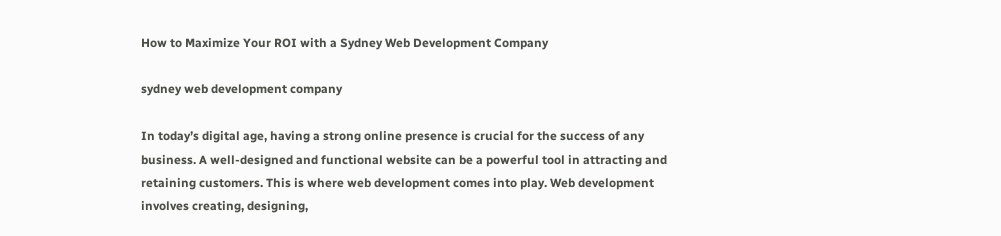How to Maximize Your ROI with a Sydney Web Development Company

sydney web development company

In today’s digital age, having a strong online presence is crucial for the success of any business. A well-designed and functional website can be a powerful tool in attracting and retaining customers. This is where web development comes into play. Web development involves creating, designing,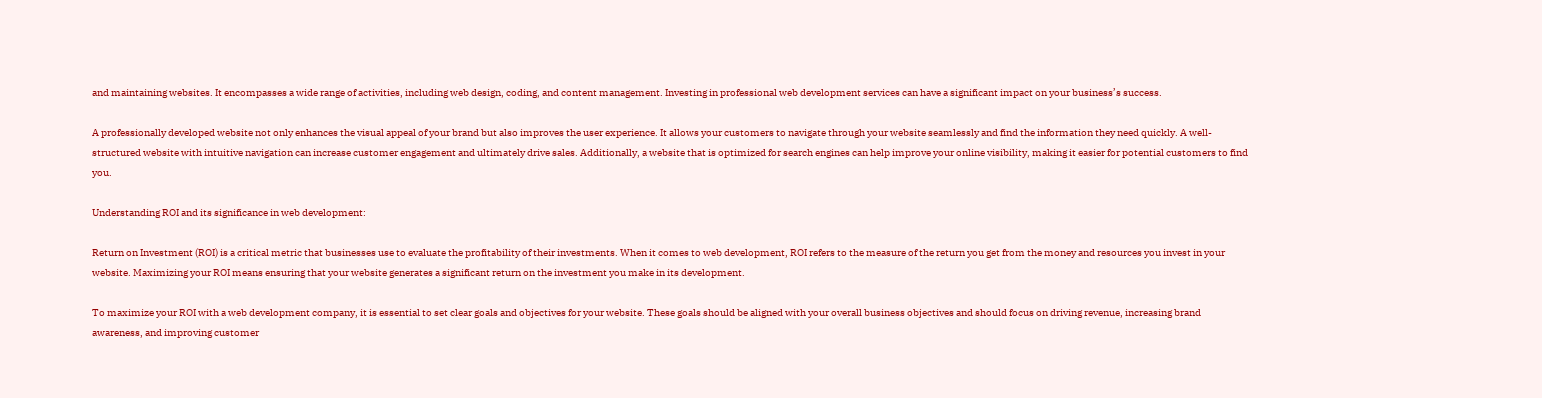and maintaining websites. It encompasses a wide range of activities, including web design, coding, and content management. Investing in professional web development services can have a significant impact on your business’s success.

A professionally developed website not only enhances the visual appeal of your brand but also improves the user experience. It allows your customers to navigate through your website seamlessly and find the information they need quickly. A well-structured website with intuitive navigation can increase customer engagement and ultimately drive sales. Additionally, a website that is optimized for search engines can help improve your online visibility, making it easier for potential customers to find you.

Understanding ROI and its significance in web development:

Return on Investment (ROI) is a critical metric that businesses use to evaluate the profitability of their investments. When it comes to web development, ROI refers to the measure of the return you get from the money and resources you invest in your website. Maximizing your ROI means ensuring that your website generates a significant return on the investment you make in its development.

To maximize your ROI with a web development company, it is essential to set clear goals and objectives for your website. These goals should be aligned with your overall business objectives and should focus on driving revenue, increasing brand awareness, and improving customer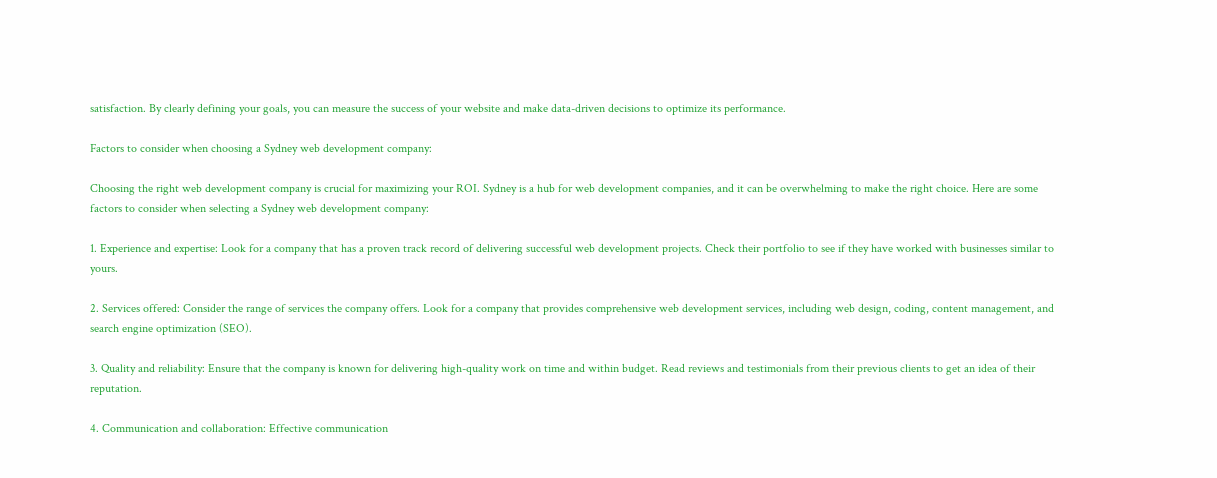satisfaction. By clearly defining your goals, you can measure the success of your website and make data-driven decisions to optimize its performance.

Factors to consider when choosing a Sydney web development company:

Choosing the right web development company is crucial for maximizing your ROI. Sydney is a hub for web development companies, and it can be overwhelming to make the right choice. Here are some factors to consider when selecting a Sydney web development company:

1. Experience and expertise: Look for a company that has a proven track record of delivering successful web development projects. Check their portfolio to see if they have worked with businesses similar to yours.

2. Services offered: Consider the range of services the company offers. Look for a company that provides comprehensive web development services, including web design, coding, content management, and search engine optimization (SEO).

3. Quality and reliability: Ensure that the company is known for delivering high-quality work on time and within budget. Read reviews and testimonials from their previous clients to get an idea of their reputation.

4. Communication and collaboration: Effective communication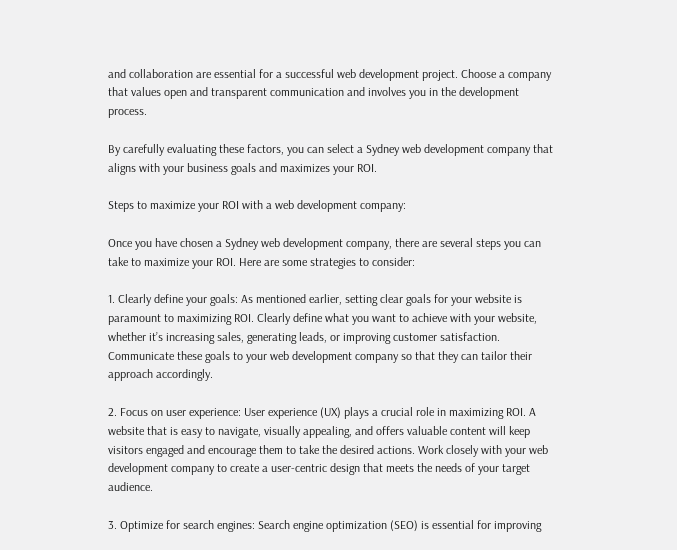and collaboration are essential for a successful web development project. Choose a company that values open and transparent communication and involves you in the development process.

By carefully evaluating these factors, you can select a Sydney web development company that aligns with your business goals and maximizes your ROI.

Steps to maximize your ROI with a web development company:

Once you have chosen a Sydney web development company, there are several steps you can take to maximize your ROI. Here are some strategies to consider:

1. Clearly define your goals: As mentioned earlier, setting clear goals for your website is paramount to maximizing ROI. Clearly define what you want to achieve with your website, whether it’s increasing sales, generating leads, or improving customer satisfaction. Communicate these goals to your web development company so that they can tailor their approach accordingly.

2. Focus on user experience: User experience (UX) plays a crucial role in maximizing ROI. A website that is easy to navigate, visually appealing, and offers valuable content will keep visitors engaged and encourage them to take the desired actions. Work closely with your web development company to create a user-centric design that meets the needs of your target audience.

3. Optimize for search engines: Search engine optimization (SEO) is essential for improving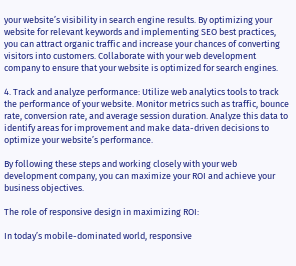your website’s visibility in search engine results. By optimizing your website for relevant keywords and implementing SEO best practices, you can attract organic traffic and increase your chances of converting visitors into customers. Collaborate with your web development company to ensure that your website is optimized for search engines.

4. Track and analyze performance: Utilize web analytics tools to track the performance of your website. Monitor metrics such as traffic, bounce rate, conversion rate, and average session duration. Analyze this data to identify areas for improvement and make data-driven decisions to optimize your website’s performance.

By following these steps and working closely with your web development company, you can maximize your ROI and achieve your business objectives.

The role of responsive design in maximizing ROI:

In today’s mobile-dominated world, responsive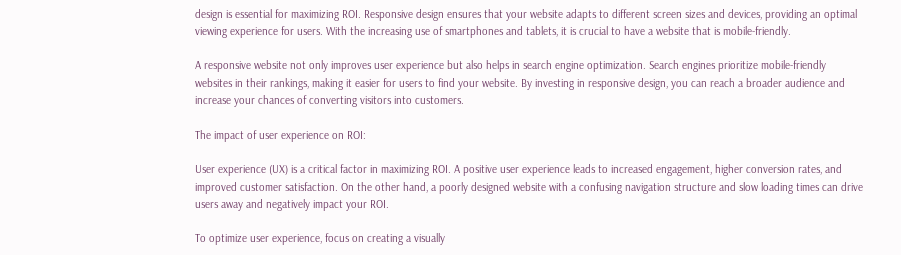design is essential for maximizing ROI. Responsive design ensures that your website adapts to different screen sizes and devices, providing an optimal viewing experience for users. With the increasing use of smartphones and tablets, it is crucial to have a website that is mobile-friendly.

A responsive website not only improves user experience but also helps in search engine optimization. Search engines prioritize mobile-friendly websites in their rankings, making it easier for users to find your website. By investing in responsive design, you can reach a broader audience and increase your chances of converting visitors into customers.

The impact of user experience on ROI:

User experience (UX) is a critical factor in maximizing ROI. A positive user experience leads to increased engagement, higher conversion rates, and improved customer satisfaction. On the other hand, a poorly designed website with a confusing navigation structure and slow loading times can drive users away and negatively impact your ROI.

To optimize user experience, focus on creating a visually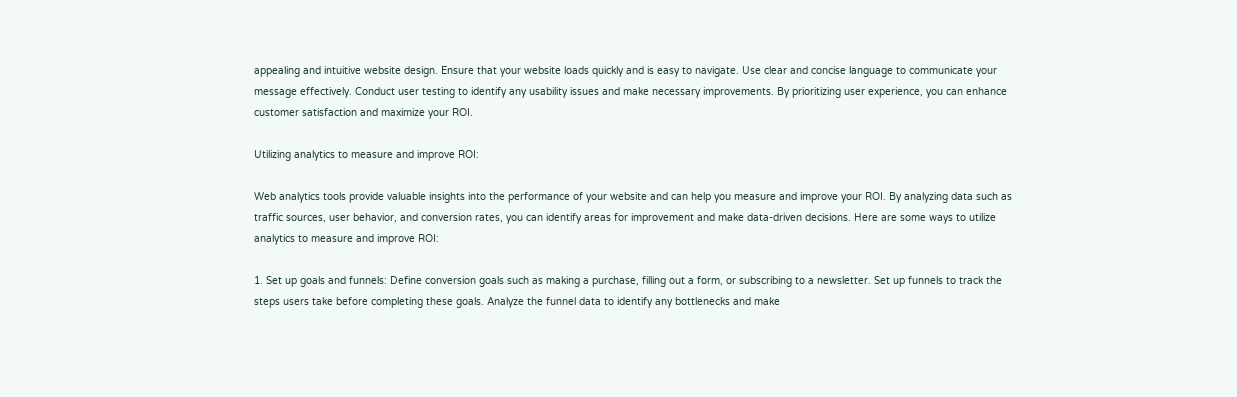appealing and intuitive website design. Ensure that your website loads quickly and is easy to navigate. Use clear and concise language to communicate your message effectively. Conduct user testing to identify any usability issues and make necessary improvements. By prioritizing user experience, you can enhance customer satisfaction and maximize your ROI.

Utilizing analytics to measure and improve ROI:

Web analytics tools provide valuable insights into the performance of your website and can help you measure and improve your ROI. By analyzing data such as traffic sources, user behavior, and conversion rates, you can identify areas for improvement and make data-driven decisions. Here are some ways to utilize analytics to measure and improve ROI:

1. Set up goals and funnels: Define conversion goals such as making a purchase, filling out a form, or subscribing to a newsletter. Set up funnels to track the steps users take before completing these goals. Analyze the funnel data to identify any bottlenecks and make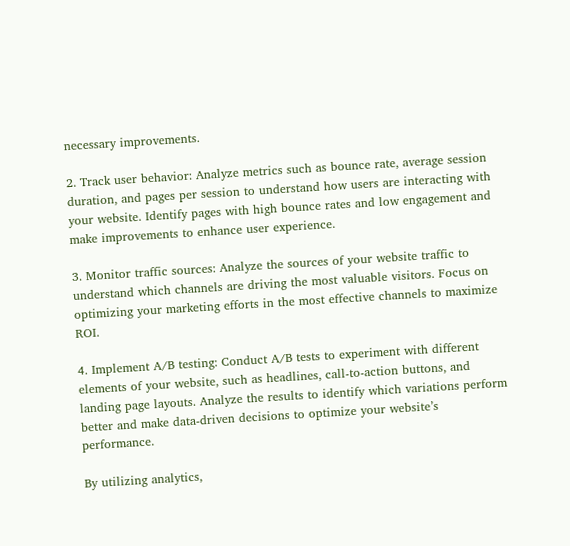necessary improvements.

2. Track user behavior: Analyze metrics such as bounce rate, average session duration, and pages per session to understand how users are interacting with your website. Identify pages with high bounce rates and low engagement and make improvements to enhance user experience.

3. Monitor traffic sources: Analyze the sources of your website traffic to understand which channels are driving the most valuable visitors. Focus on optimizing your marketing efforts in the most effective channels to maximize ROI.

4. Implement A/B testing: Conduct A/B tests to experiment with different elements of your website, such as headlines, call-to-action buttons, and landing page layouts. Analyze the results to identify which variations perform better and make data-driven decisions to optimize your website’s performance.

By utilizing analytics,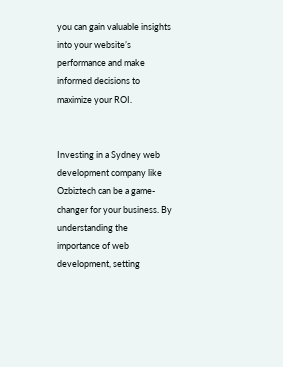you can gain valuable insights into your website’s performance and make informed decisions to maximize your ROI.


Investing in a Sydney web development company like Ozbiztech can be a game-changer for your business. By understanding the importance of web development, setting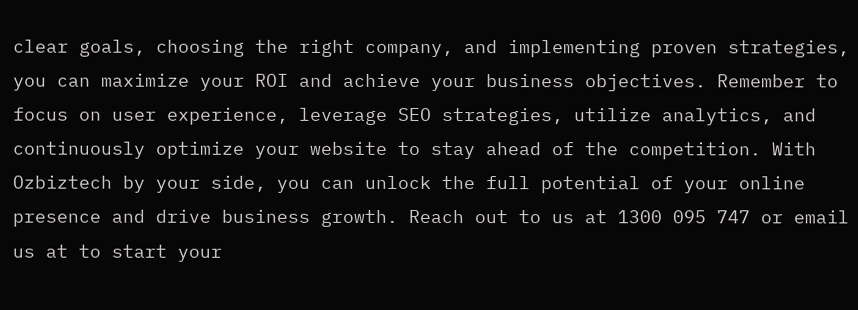clear goals, choosing the right company, and implementing proven strategies, you can maximize your ROI and achieve your business objectives. Remember to focus on user experience, leverage SEO strategies, utilize analytics, and continuously optimize your website to stay ahead of the competition. With Ozbiztech by your side, you can unlock the full potential of your online presence and drive business growth. Reach out to us at 1300 095 747 or email us at to start your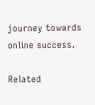journey towards online success.

Related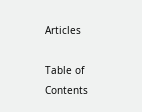Articles

Table of Contents